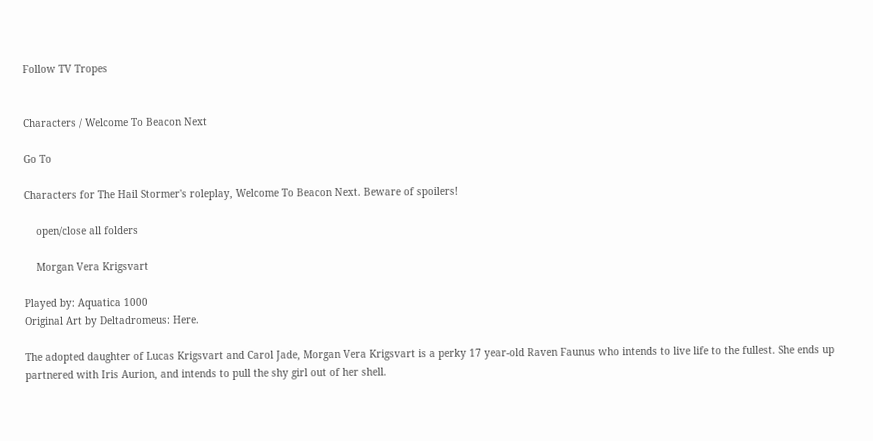Follow TV Tropes


Characters / Welcome To Beacon Next

Go To

Characters for The Hail Stormer's roleplay, Welcome To Beacon Next. Beware of spoilers!

    open/close all folders

    Morgan Vera Krigsvart

Played by: Aquatica 1000
Original Art by Deltadromeus: Here.

The adopted daughter of Lucas Krigsvart and Carol Jade, Morgan Vera Krigsvart is a perky 17 year-old Raven Faunus who intends to live life to the fullest. She ends up partnered with Iris Aurion, and intends to pull the shy girl out of her shell.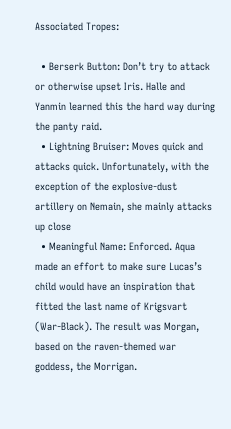Associated Tropes:

  • Berserk Button: Don’t try to attack or otherwise upset Iris. Halle and Yanmin learned this the hard way during the panty raid.
  • Lightning Bruiser: Moves quick and attacks quick. Unfortunately, with the exception of the explosive-dust artillery on Nemain, she mainly attacks up close
  • Meaningful Name: Enforced. Aqua made an effort to make sure Lucas’s child would have an inspiration that fitted the last name of Krigsvart (War-Black). The result was Morgan, based on the raven-themed war goddess, the Morrigan.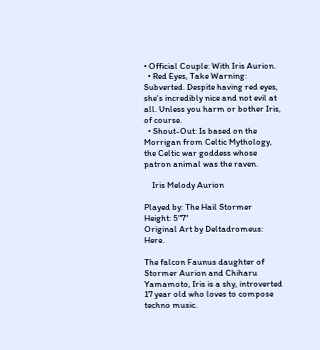• Official Couple: With Iris Aurion.
  • Red Eyes, Take Warning: Subverted. Despite having red eyes, she's incredibly nice and not evil at all. Unless you harm or bother Iris, of course.
  • Shout-Out: Is based on the Morrigan from Celtic Mythology, the Celtic war goddess whose patron animal was the raven.

    Iris Melody Aurion

Played by: The Hail Stormer
Height: 5"7"
Original Art by Deltadromeus: Here.

The falcon Faunus daughter of Stormer Aurion and Chiharu Yamamoto, Iris is a shy, introverted 17 year old who loves to compose techno music.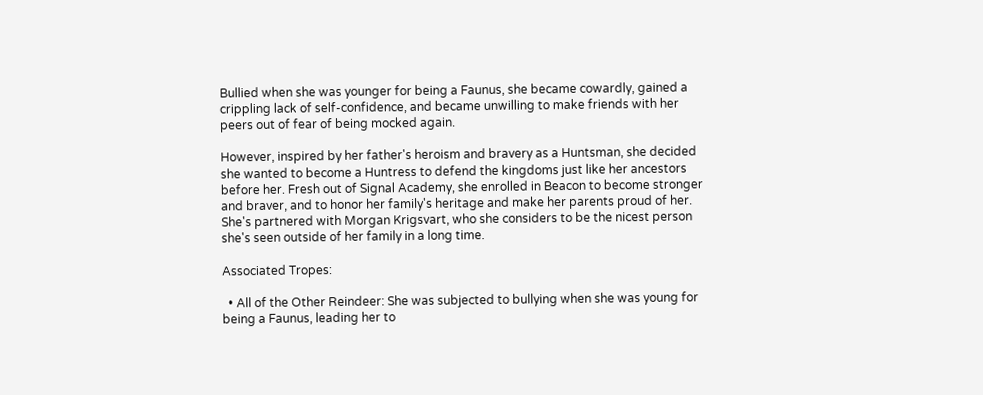Bullied when she was younger for being a Faunus, she became cowardly, gained a crippling lack of self-confidence, and became unwilling to make friends with her peers out of fear of being mocked again.

However, inspired by her father's heroism and bravery as a Huntsman, she decided she wanted to become a Huntress to defend the kingdoms just like her ancestors before her. Fresh out of Signal Academy, she enrolled in Beacon to become stronger and braver, and to honor her family's heritage and make her parents proud of her. She's partnered with Morgan Krigsvart, who she considers to be the nicest person she's seen outside of her family in a long time.

Associated Tropes:

  • All of the Other Reindeer: She was subjected to bullying when she was young for being a Faunus, leading her to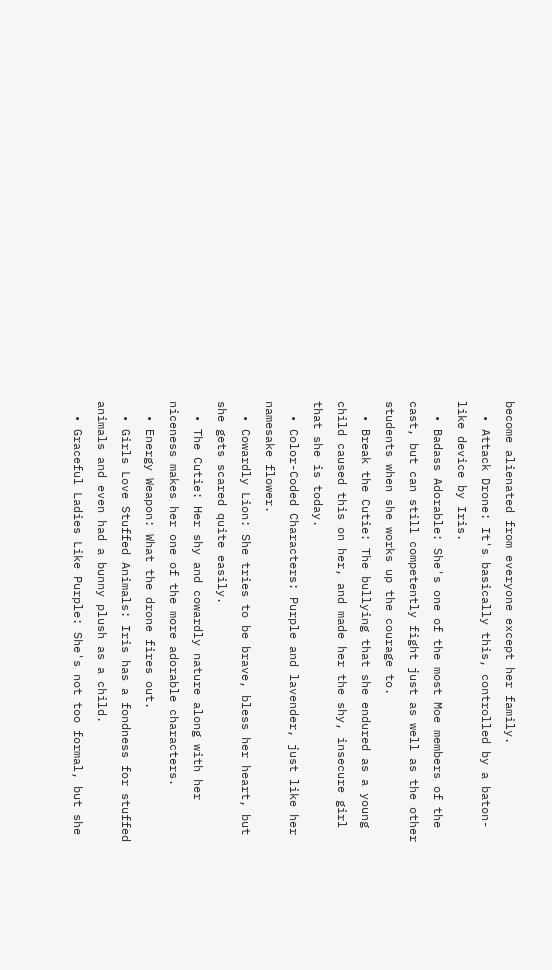become alienated from everyone except her family.
  • Attack Drone: It's basically this, controlled by a baton-like device by Iris.
  • Badass Adorable: She's one of the most Moe members of the cast, but can still competently fight just as well as the other students when she works up the courage to.
  • Break the Cutie: The bullying that she endured as a young child caused this on her, and made her the shy, insecure girl that she is today.
  • Color-Coded Characters: Purple and lavender, just like her namesake flower.
  • Cowardly Lion: She tries to be brave, bless her heart, but she gets scared quite easily.
  • The Cutie: Her shy and cowardly nature along with her niceness makes her one of the more adorable characters.
  • Energy Weapon: What the drone fires out.
  • Girls Love Stuffed Animals: Iris has a fondness for stuffed animals and even had a bunny plush as a child.
  • Graceful Ladies Like Purple: She's not too formal, but she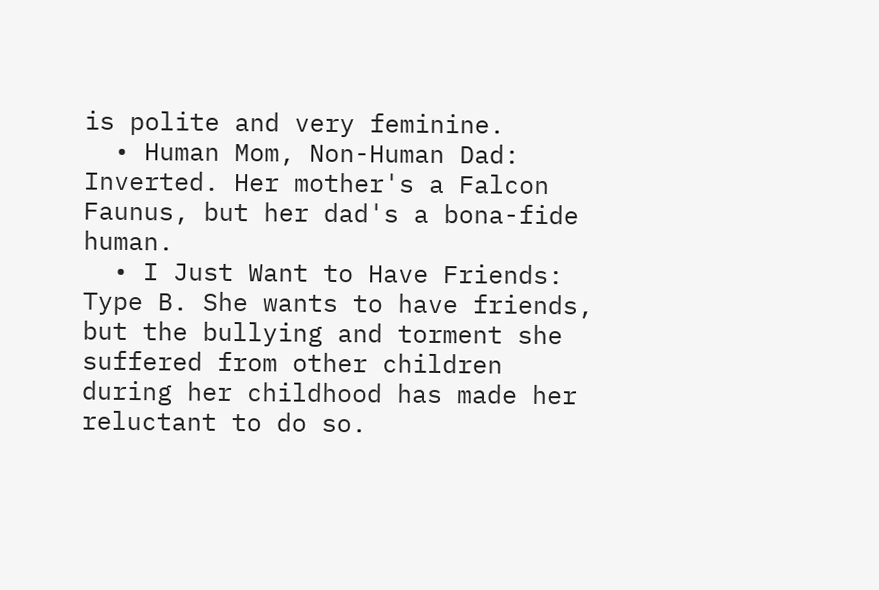is polite and very feminine.
  • Human Mom, Non-Human Dad: Inverted. Her mother's a Falcon Faunus, but her dad's a bona-fide human.
  • I Just Want to Have Friends: Type B. She wants to have friends, but the bullying and torment she suffered from other children during her childhood has made her reluctant to do so.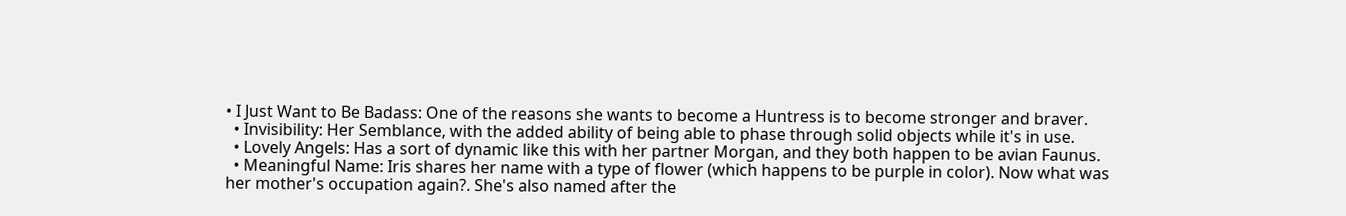• I Just Want to Be Badass: One of the reasons she wants to become a Huntress is to become stronger and braver.
  • Invisibility: Her Semblance, with the added ability of being able to phase through solid objects while it's in use.
  • Lovely Angels: Has a sort of dynamic like this with her partner Morgan, and they both happen to be avian Faunus.
  • Meaningful Name: Iris shares her name with a type of flower (which happens to be purple in color). Now what was her mother's occupation again?. She's also named after the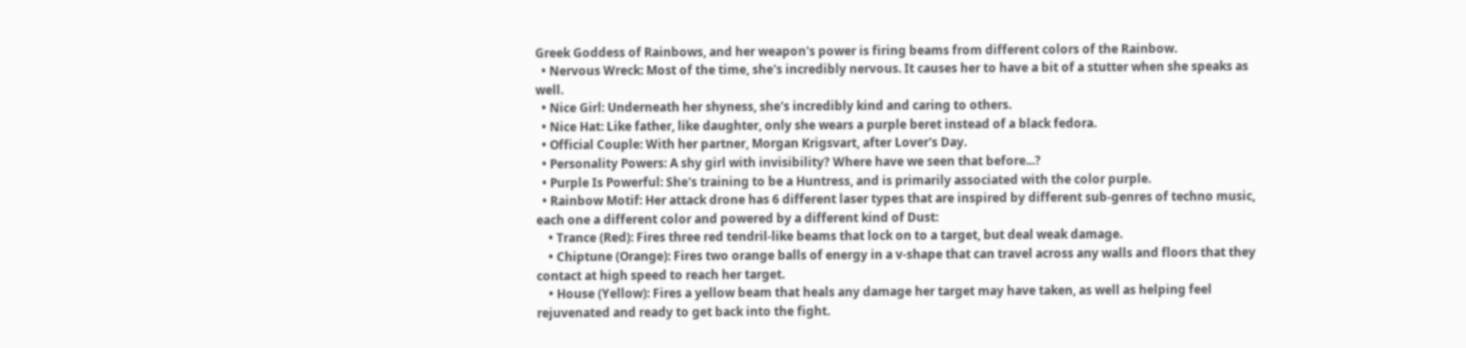Greek Goddess of Rainbows, and her weapon's power is firing beams from different colors of the Rainbow.
  • Nervous Wreck: Most of the time, she's incredibly nervous. It causes her to have a bit of a stutter when she speaks as well.
  • Nice Girl: Underneath her shyness, she's incredibly kind and caring to others.
  • Nice Hat: Like father, like daughter, only she wears a purple beret instead of a black fedora.
  • Official Couple: With her partner, Morgan Krigsvart, after Lover's Day.
  • Personality Powers: A shy girl with invisibility? Where have we seen that before...?
  • Purple Is Powerful: She's training to be a Huntress, and is primarily associated with the color purple.
  • Rainbow Motif: Her attack drone has 6 different laser types that are inspired by different sub-genres of techno music, each one a different color and powered by a different kind of Dust:
    • Trance (Red): Fires three red tendril-like beams that lock on to a target, but deal weak damage.
    • Chiptune (Orange): Fires two orange balls of energy in a v-shape that can travel across any walls and floors that they contact at high speed to reach her target.
    • House (Yellow): Fires a yellow beam that heals any damage her target may have taken, as well as helping feel rejuvenated and ready to get back into the fight.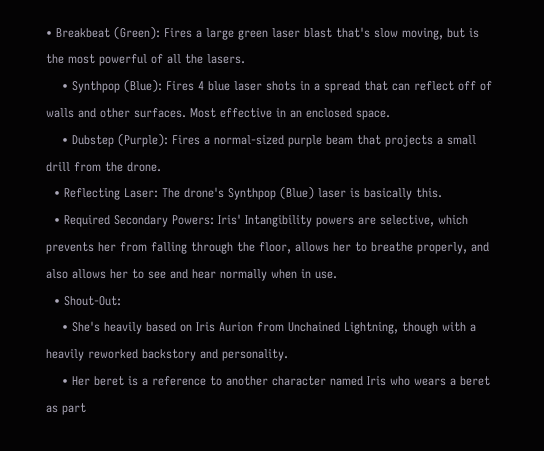• Breakbeat (Green): Fires a large green laser blast that's slow moving, but is the most powerful of all the lasers.
    • Synthpop (Blue): Fires 4 blue laser shots in a spread that can reflect off of walls and other surfaces. Most effective in an enclosed space.
    • Dubstep (Purple): Fires a normal-sized purple beam that projects a small drill from the drone.
  • Reflecting Laser: The drone's Synthpop (Blue) laser is basically this.
  • Required Secondary Powers: Iris' Intangibility powers are selective, which prevents her from falling through the floor, allows her to breathe properly, and also allows her to see and hear normally when in use.
  • Shout-Out:
    • She's heavily based on Iris Aurion from Unchained Lightning, though with a heavily reworked backstory and personality.
    • Her beret is a reference to another character named Iris who wears a beret as part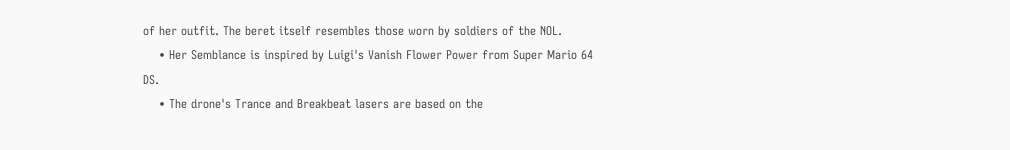of her outfit. The beret itself resembles those worn by soldiers of the NOL.
    • Her Semblance is inspired by Luigi's Vanish Flower Power from Super Mario 64 DS.
    • The drone's Trance and Breakbeat lasers are based on the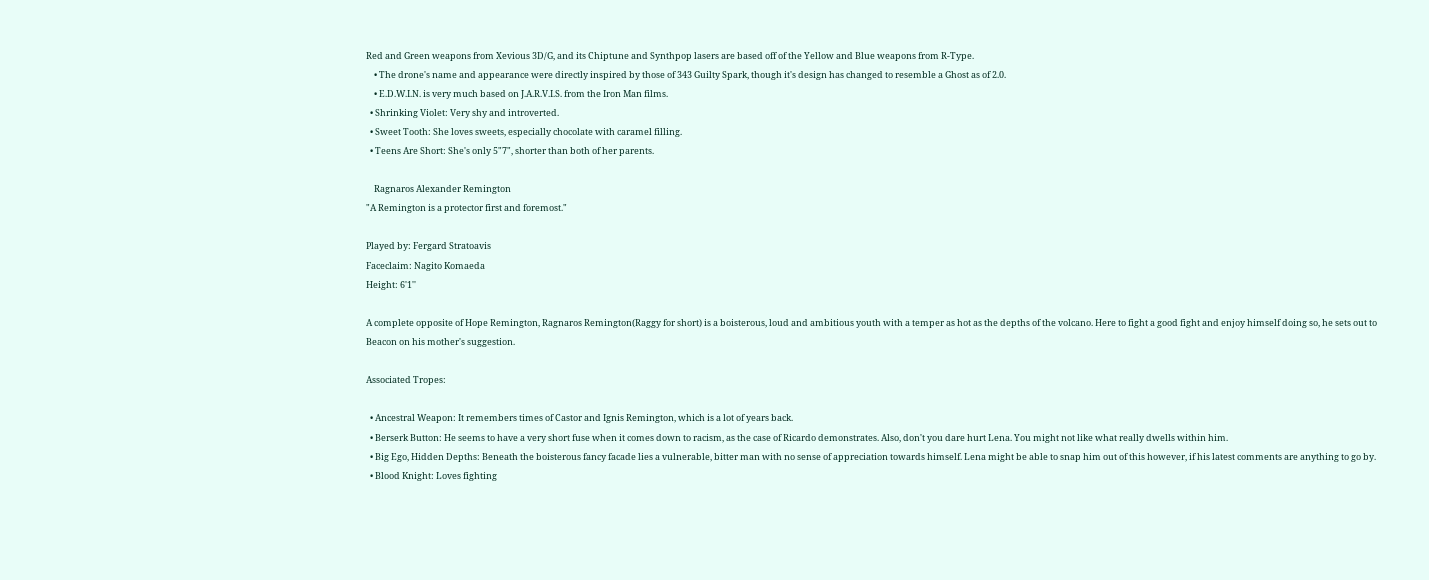Red and Green weapons from Xevious 3D/G, and its Chiptune and Synthpop lasers are based off of the Yellow and Blue weapons from R-Type.
    • The drone's name and appearance were directly inspired by those of 343 Guilty Spark, though it's design has changed to resemble a Ghost as of 2.0.
    • E.D.W.I.N. is very much based on J.A.R.V.I.S. from the Iron Man films.
  • Shrinking Violet: Very shy and introverted.
  • Sweet Tooth: She loves sweets, especially chocolate with caramel filling.
  • Teens Are Short: She's only 5"7", shorter than both of her parents.

    Ragnaros Alexander Remington
"A Remington is a protector first and foremost."

Played by: Fergard Stratoavis
Faceclaim: Nagito Komaeda
Height: 6'1''

A complete opposite of Hope Remington, Ragnaros Remington(Raggy for short) is a boisterous, loud and ambitious youth with a temper as hot as the depths of the volcano. Here to fight a good fight and enjoy himself doing so, he sets out to Beacon on his mother's suggestion.

Associated Tropes:

  • Ancestral Weapon: It remembers times of Castor and Ignis Remington, which is a lot of years back.
  • Berserk Button: He seems to have a very short fuse when it comes down to racism, as the case of Ricardo demonstrates. Also, don't you dare hurt Lena. You might not like what really dwells within him.
  • Big Ego, Hidden Depths: Beneath the boisterous fancy facade lies a vulnerable, bitter man with no sense of appreciation towards himself. Lena might be able to snap him out of this however, if his latest comments are anything to go by.
  • Blood Knight: Loves fighting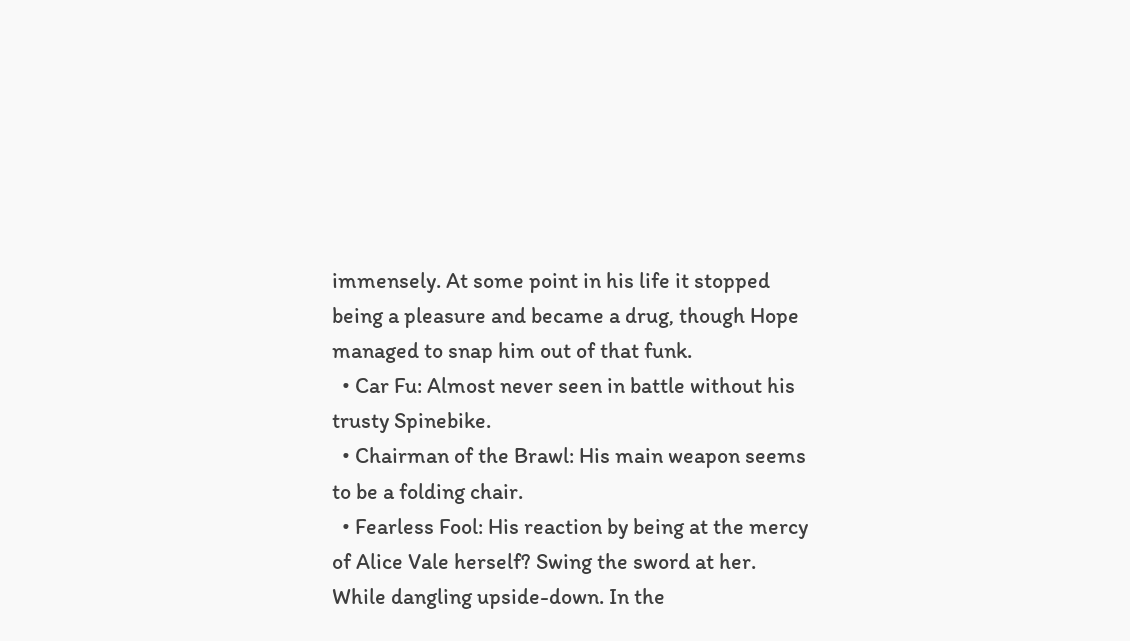immensely. At some point in his life it stopped being a pleasure and became a drug, though Hope managed to snap him out of that funk.
  • Car Fu: Almost never seen in battle without his trusty Spinebike.
  • Chairman of the Brawl: His main weapon seems to be a folding chair.
  • Fearless Fool: His reaction by being at the mercy of Alice Vale herself? Swing the sword at her. While dangling upside-down. In the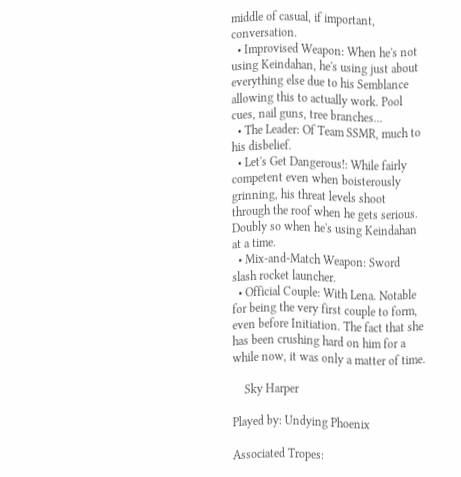middle of casual, if important, conversation.
  • Improvised Weapon: When he's not using Keindahan, he's using just about everything else due to his Semblance allowing this to actually work. Pool cues, nail guns, tree branches...
  • The Leader: Of Team SSMR, much to his disbelief.
  • Let's Get Dangerous!: While fairly competent even when boisterously grinning, his threat levels shoot through the roof when he gets serious. Doubly so when he's using Keindahan at a time.
  • Mix-and-Match Weapon: Sword slash rocket launcher.
  • Official Couple: With Lena. Notable for being the very first couple to form, even before Initiation. The fact that she has been crushing hard on him for a while now, it was only a matter of time.

    Sky Harper

Played by: Undying Phoenix

Associated Tropes: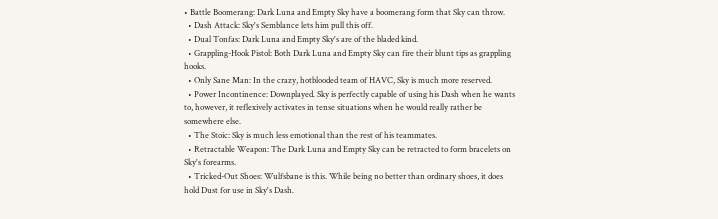• Battle Boomerang: Dark Luna and Empty Sky have a boomerang form that Sky can throw.
  • Dash Attack: Sky's Semblance lets him pull this off.
  • Dual Tonfas: Dark Luna and Empty Sky's are of the bladed kind.
  • Grappling-Hook Pistol: Both Dark Luna and Empty Sky can fire their blunt tips as grappling hooks.
  • Only Sane Man: In the crazy, hotblooded team of HAVC, Sky is much more reserved.
  • Power Incontinence: Downplayed. Sky is perfectly capable of using his Dash when he wants to, however, it reflexively activates in tense situations when he would really rather be somewhere else.
  • The Stoic: Sky is much less emotional than the rest of his teammates.
  • Retractable Weapon: The Dark Luna and Empty Sky can be retracted to form bracelets on Sky's forearms.
  • Tricked-Out Shoes: Wulfsbane is this. While being no better than ordinary shoes, it does hold Dust for use in Sky's Dash.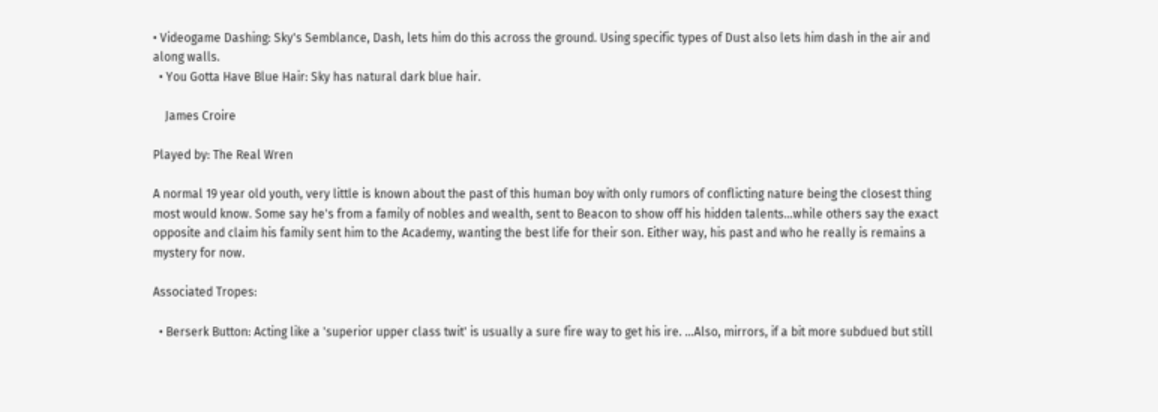• Videogame Dashing: Sky's Semblance, Dash, lets him do this across the ground. Using specific types of Dust also lets him dash in the air and along walls.
  • You Gotta Have Blue Hair: Sky has natural dark blue hair.

    James Croire

Played by: The Real Wren

A normal 19 year old youth, very little is known about the past of this human boy with only rumors of conflicting nature being the closest thing most would know. Some say he's from a family of nobles and wealth, sent to Beacon to show off his hidden talents...while others say the exact opposite and claim his family sent him to the Academy, wanting the best life for their son. Either way, his past and who he really is remains a mystery for now.

Associated Tropes:

  • Berserk Button: Acting like a 'superior upper class twit' is usually a sure fire way to get his ire. ...Also, mirrors, if a bit more subdued but still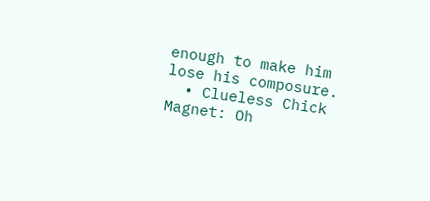enough to make him lose his composure.
  • Clueless Chick Magnet: Oh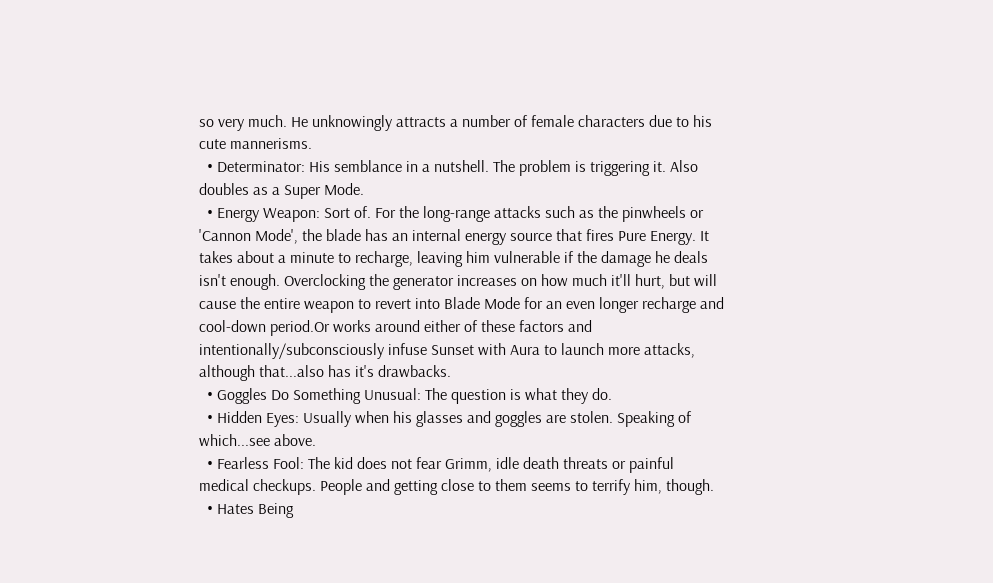so very much. He unknowingly attracts a number of female characters due to his cute mannerisms.
  • Determinator: His semblance in a nutshell. The problem is triggering it. Also doubles as a Super Mode.
  • Energy Weapon: Sort of. For the long-range attacks such as the pinwheels or 'Cannon Mode', the blade has an internal energy source that fires Pure Energy. It takes about a minute to recharge, leaving him vulnerable if the damage he deals isn't enough. Overclocking the generator increases on how much it'll hurt, but will cause the entire weapon to revert into Blade Mode for an even longer recharge and cool-down period.Or works around either of these factors and intentionally/subconsciously infuse Sunset with Aura to launch more attacks, although that...also has it's drawbacks.
  • Goggles Do Something Unusual: The question is what they do.
  • Hidden Eyes: Usually when his glasses and goggles are stolen. Speaking of which...see above.
  • Fearless Fool: The kid does not fear Grimm, idle death threats or painful medical checkups. People and getting close to them seems to terrify him, though.
  • Hates Being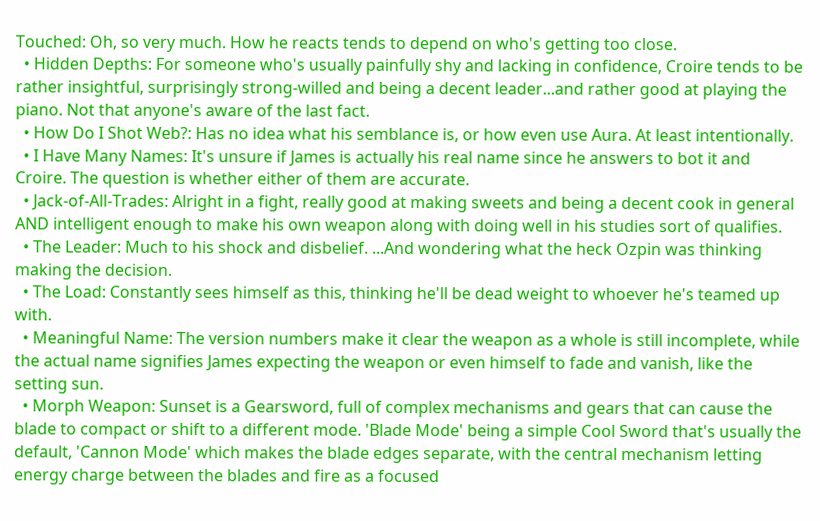Touched: Oh, so very much. How he reacts tends to depend on who's getting too close.
  • Hidden Depths: For someone who's usually painfully shy and lacking in confidence, Croire tends to be rather insightful, surprisingly strong-willed and being a decent leader...and rather good at playing the piano. Not that anyone's aware of the last fact.
  • How Do I Shot Web?: Has no idea what his semblance is, or how even use Aura. At least intentionally.
  • I Have Many Names: It's unsure if James is actually his real name since he answers to bot it and Croire. The question is whether either of them are accurate.
  • Jack-of-All-Trades: Alright in a fight, really good at making sweets and being a decent cook in general AND intelligent enough to make his own weapon along with doing well in his studies sort of qualifies.
  • The Leader: Much to his shock and disbelief. ...And wondering what the heck Ozpin was thinking making the decision.
  • The Load: Constantly sees himself as this, thinking he'll be dead weight to whoever he's teamed up with.
  • Meaningful Name: The version numbers make it clear the weapon as a whole is still incomplete, while the actual name signifies James expecting the weapon or even himself to fade and vanish, like the setting sun.
  • Morph Weapon: Sunset is a Gearsword, full of complex mechanisms and gears that can cause the blade to compact or shift to a different mode. 'Blade Mode' being a simple Cool Sword that's usually the default, 'Cannon Mode' which makes the blade edges separate, with the central mechanism letting energy charge between the blades and fire as a focused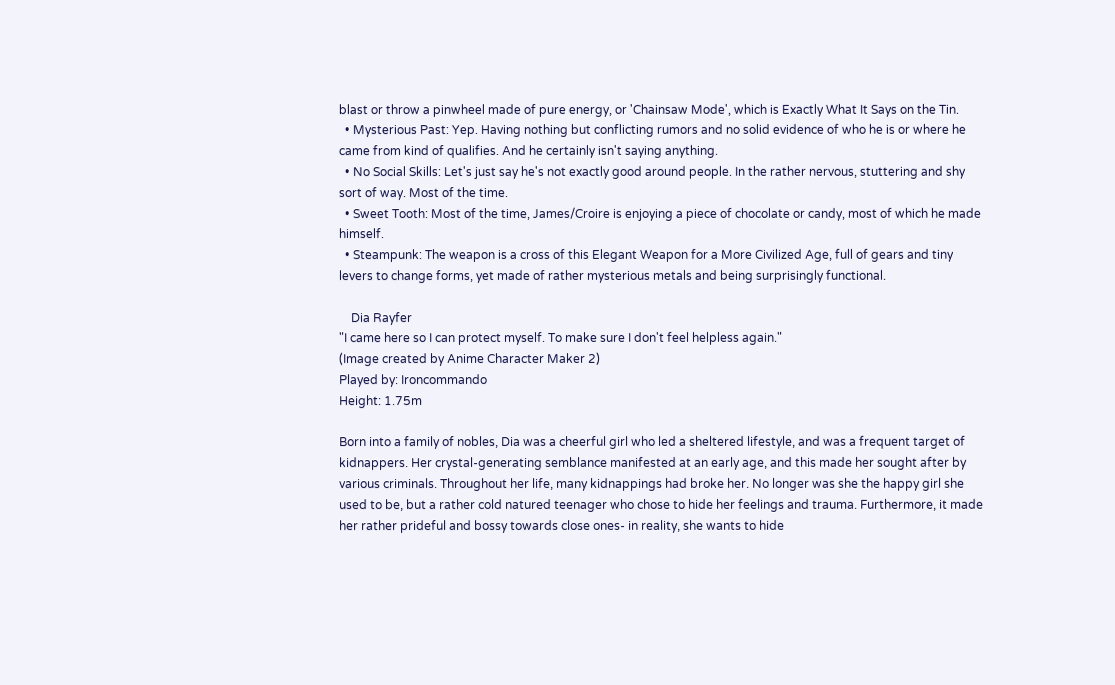blast or throw a pinwheel made of pure energy, or 'Chainsaw Mode', which is Exactly What It Says on the Tin.
  • Mysterious Past: Yep. Having nothing but conflicting rumors and no solid evidence of who he is or where he came from kind of qualifies. And he certainly isn't saying anything.
  • No Social Skills: Let's just say he's not exactly good around people. In the rather nervous, stuttering and shy sort of way. Most of the time.
  • Sweet Tooth: Most of the time, James/Croire is enjoying a piece of chocolate or candy, most of which he made himself.
  • Steampunk: The weapon is a cross of this Elegant Weapon for a More Civilized Age, full of gears and tiny levers to change forms, yet made of rather mysterious metals and being surprisingly functional.

    Dia Rayfer
"I came here so I can protect myself. To make sure I don't feel helpless again."
(Image created by Anime Character Maker 2)
Played by: Ironcommando
Height: 1.75m

Born into a family of nobles, Dia was a cheerful girl who led a sheltered lifestyle, and was a frequent target of kidnappers. Her crystal-generating semblance manifested at an early age, and this made her sought after by various criminals. Throughout her life, many kidnappings had broke her. No longer was she the happy girl she used to be, but a rather cold natured teenager who chose to hide her feelings and trauma. Furthermore, it made her rather prideful and bossy towards close ones- in reality, she wants to hide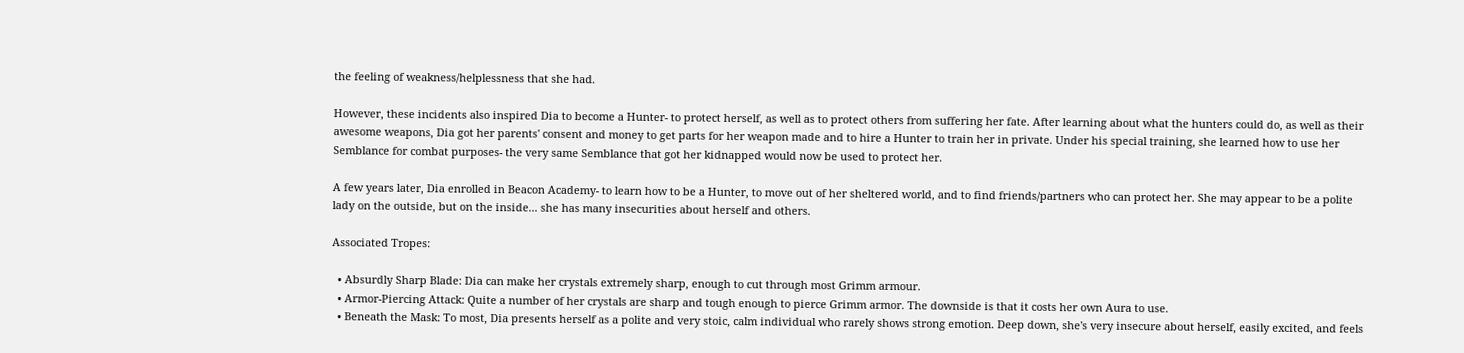the feeling of weakness/helplessness that she had.

However, these incidents also inspired Dia to become a Hunter- to protect herself, as well as to protect others from suffering her fate. After learning about what the hunters could do, as well as their awesome weapons, Dia got her parents' consent and money to get parts for her weapon made and to hire a Hunter to train her in private. Under his special training, she learned how to use her Semblance for combat purposes- the very same Semblance that got her kidnapped would now be used to protect her.

A few years later, Dia enrolled in Beacon Academy- to learn how to be a Hunter, to move out of her sheltered world, and to find friends/partners who can protect her. She may appear to be a polite lady on the outside, but on the inside... she has many insecurities about herself and others.

Associated Tropes:

  • Absurdly Sharp Blade: Dia can make her crystals extremely sharp, enough to cut through most Grimm armour.
  • Armor-Piercing Attack: Quite a number of her crystals are sharp and tough enough to pierce Grimm armor. The downside is that it costs her own Aura to use.
  • Beneath the Mask: To most, Dia presents herself as a polite and very stoic, calm individual who rarely shows strong emotion. Deep down, she's very insecure about herself, easily excited, and feels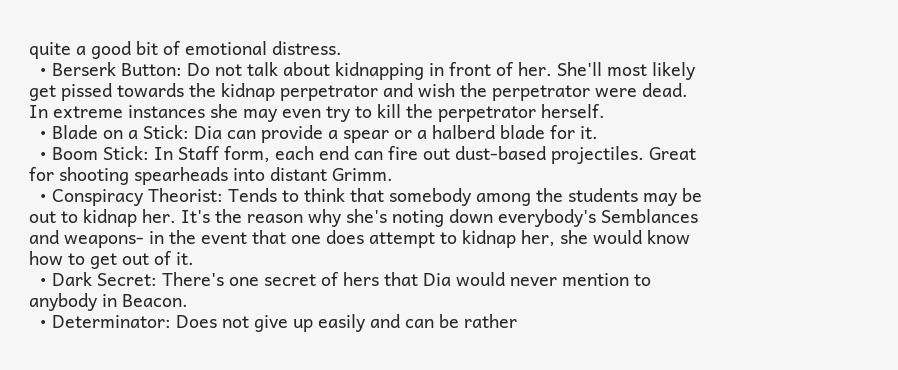quite a good bit of emotional distress.
  • Berserk Button: Do not talk about kidnapping in front of her. She'll most likely get pissed towards the kidnap perpetrator and wish the perpetrator were dead. In extreme instances she may even try to kill the perpetrator herself.
  • Blade on a Stick: Dia can provide a spear or a halberd blade for it.
  • Boom Stick: In Staff form, each end can fire out dust-based projectiles. Great for shooting spearheads into distant Grimm.
  • Conspiracy Theorist: Tends to think that somebody among the students may be out to kidnap her. It's the reason why she's noting down everybody's Semblances and weapons- in the event that one does attempt to kidnap her, she would know how to get out of it.
  • Dark Secret: There's one secret of hers that Dia would never mention to anybody in Beacon.
  • Determinator: Does not give up easily and can be rather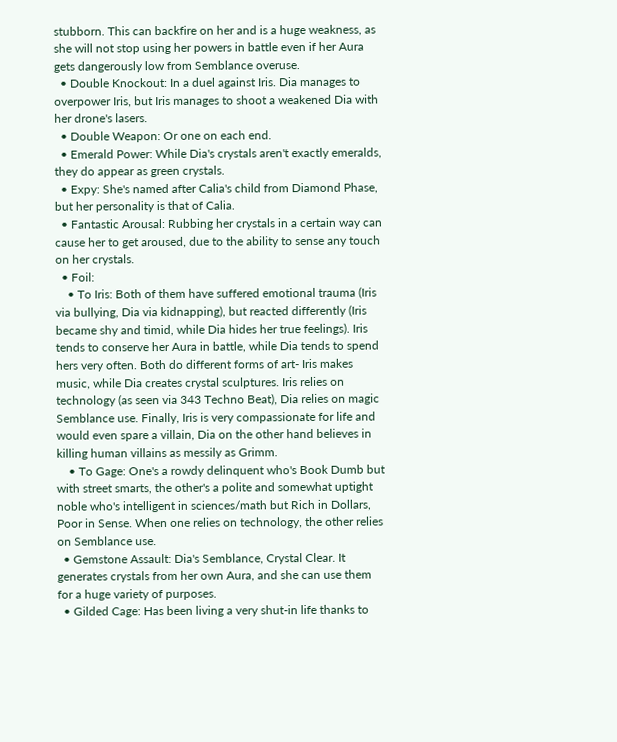stubborn. This can backfire on her and is a huge weakness, as she will not stop using her powers in battle even if her Aura gets dangerously low from Semblance overuse.
  • Double Knockout: In a duel against Iris. Dia manages to overpower Iris, but Iris manages to shoot a weakened Dia with her drone's lasers.
  • Double Weapon: Or one on each end.
  • Emerald Power: While Dia's crystals aren't exactly emeralds, they do appear as green crystals.
  • Expy: She's named after Calia's child from Diamond Phase, but her personality is that of Calia.
  • Fantastic Arousal: Rubbing her crystals in a certain way can cause her to get aroused, due to the ability to sense any touch on her crystals.
  • Foil:
    • To Iris: Both of them have suffered emotional trauma (Iris via bullying, Dia via kidnapping), but reacted differently (Iris became shy and timid, while Dia hides her true feelings). Iris tends to conserve her Aura in battle, while Dia tends to spend hers very often. Both do different forms of art- Iris makes music, while Dia creates crystal sculptures. Iris relies on technology (as seen via 343 Techno Beat), Dia relies on magic Semblance use. Finally, Iris is very compassionate for life and would even spare a villain, Dia on the other hand believes in killing human villains as messily as Grimm.
    • To Gage: One's a rowdy delinquent who's Book Dumb but with street smarts, the other's a polite and somewhat uptight noble who's intelligent in sciences/math but Rich in Dollars, Poor in Sense. When one relies on technology, the other relies on Semblance use.
  • Gemstone Assault: Dia's Semblance, Crystal Clear. It generates crystals from her own Aura, and she can use them for a huge variety of purposes.
  • Gilded Cage: Has been living a very shut-in life thanks to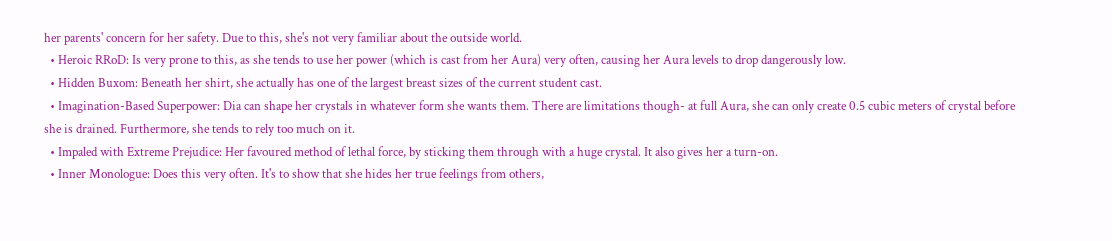her parents' concern for her safety. Due to this, she's not very familiar about the outside world.
  • Heroic RRoD: Is very prone to this, as she tends to use her power (which is cast from her Aura) very often, causing her Aura levels to drop dangerously low.
  • Hidden Buxom: Beneath her shirt, she actually has one of the largest breast sizes of the current student cast.
  • Imagination-Based Superpower: Dia can shape her crystals in whatever form she wants them. There are limitations though- at full Aura, she can only create 0.5 cubic meters of crystal before she is drained. Furthermore, she tends to rely too much on it.
  • Impaled with Extreme Prejudice: Her favoured method of lethal force, by sticking them through with a huge crystal. It also gives her a turn-on.
  • Inner Monologue: Does this very often. It's to show that she hides her true feelings from others,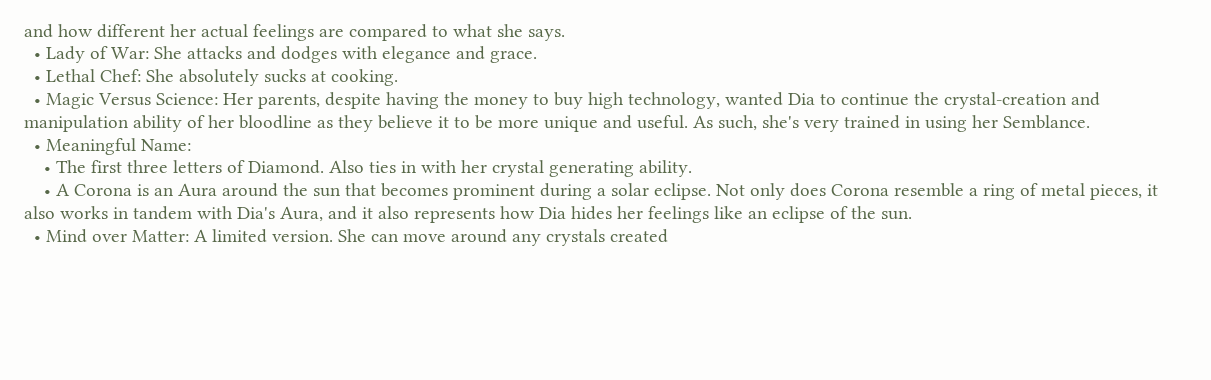and how different her actual feelings are compared to what she says.
  • Lady of War: She attacks and dodges with elegance and grace.
  • Lethal Chef: She absolutely sucks at cooking.
  • Magic Versus Science: Her parents, despite having the money to buy high technology, wanted Dia to continue the crystal-creation and manipulation ability of her bloodline as they believe it to be more unique and useful. As such, she's very trained in using her Semblance.
  • Meaningful Name:
    • The first three letters of Diamond. Also ties in with her crystal generating ability.
    • A Corona is an Aura around the sun that becomes prominent during a solar eclipse. Not only does Corona resemble a ring of metal pieces, it also works in tandem with Dia's Aura, and it also represents how Dia hides her feelings like an eclipse of the sun.
  • Mind over Matter: A limited version. She can move around any crystals created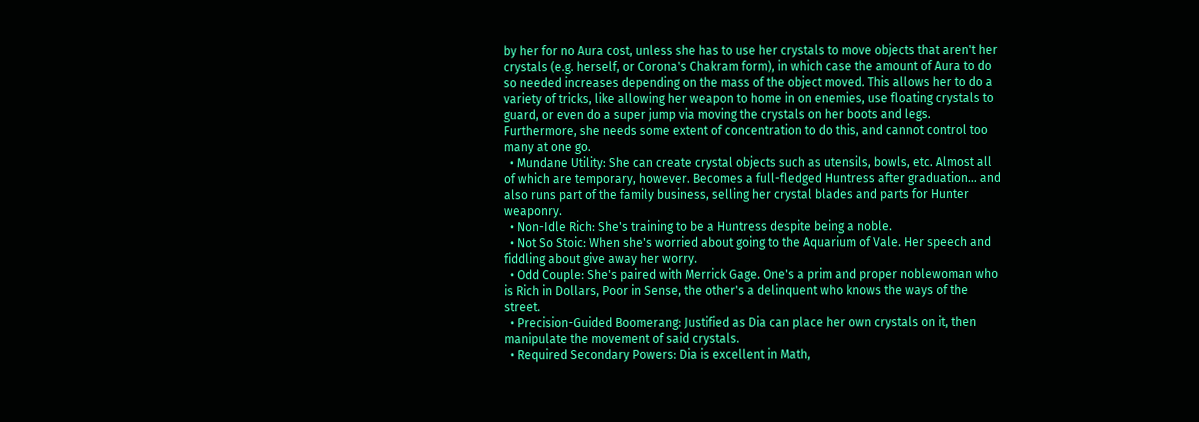by her for no Aura cost, unless she has to use her crystals to move objects that aren't her crystals (e.g. herself, or Corona's Chakram form), in which case the amount of Aura to do so needed increases depending on the mass of the object moved. This allows her to do a variety of tricks, like allowing her weapon to home in on enemies, use floating crystals to guard, or even do a super jump via moving the crystals on her boots and legs. Furthermore, she needs some extent of concentration to do this, and cannot control too many at one go.
  • Mundane Utility: She can create crystal objects such as utensils, bowls, etc. Almost all of which are temporary, however. Becomes a full-fledged Huntress after graduation... and also runs part of the family business, selling her crystal blades and parts for Hunter weaponry.
  • Non-Idle Rich: She's training to be a Huntress despite being a noble.
  • Not So Stoic: When she's worried about going to the Aquarium of Vale. Her speech and fiddling about give away her worry.
  • Odd Couple: She's paired with Merrick Gage. One's a prim and proper noblewoman who is Rich in Dollars, Poor in Sense, the other's a delinquent who knows the ways of the street.
  • Precision-Guided Boomerang: Justified as Dia can place her own crystals on it, then manipulate the movement of said crystals.
  • Required Secondary Powers: Dia is excellent in Math,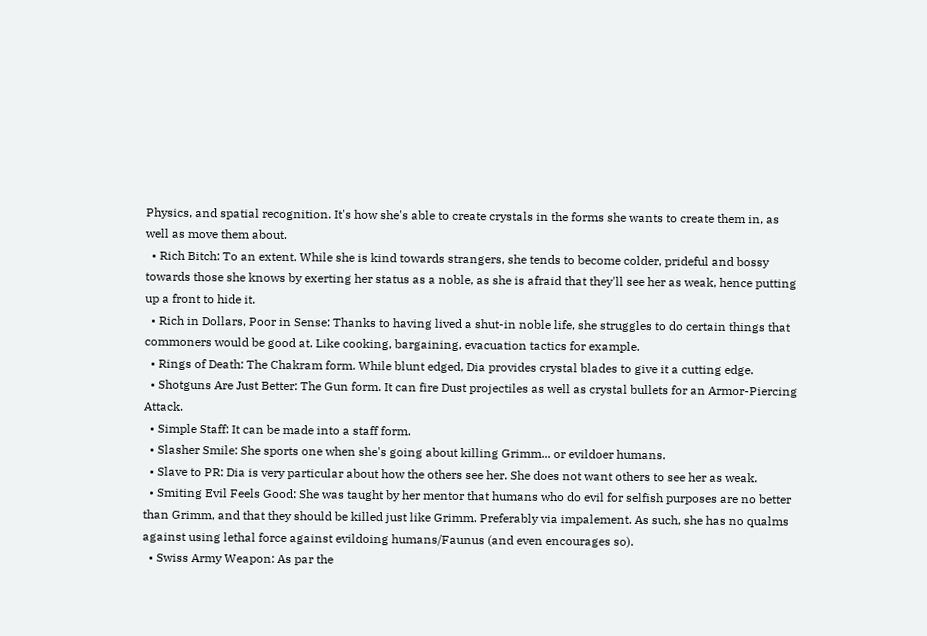Physics, and spatial recognition. It's how she's able to create crystals in the forms she wants to create them in, as well as move them about.
  • Rich Bitch: To an extent. While she is kind towards strangers, she tends to become colder, prideful and bossy towards those she knows by exerting her status as a noble, as she is afraid that they'll see her as weak, hence putting up a front to hide it.
  • Rich in Dollars, Poor in Sense: Thanks to having lived a shut-in noble life, she struggles to do certain things that commoners would be good at. Like cooking, bargaining, evacuation tactics for example.
  • Rings of Death: The Chakram form. While blunt edged, Dia provides crystal blades to give it a cutting edge.
  • Shotguns Are Just Better: The Gun form. It can fire Dust projectiles as well as crystal bullets for an Armor-Piercing Attack.
  • Simple Staff: It can be made into a staff form.
  • Slasher Smile: She sports one when she's going about killing Grimm... or evildoer humans.
  • Slave to PR: Dia is very particular about how the others see her. She does not want others to see her as weak.
  • Smiting Evil Feels Good: She was taught by her mentor that humans who do evil for selfish purposes are no better than Grimm, and that they should be killed just like Grimm. Preferably via impalement. As such, she has no qualms against using lethal force against evildoing humans/Faunus (and even encourages so).
  • Swiss Army Weapon: As par the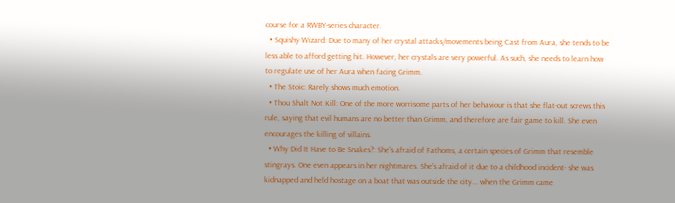course for a RWBY-series character.
  • Squishy Wizard: Due to many of her crystal attacks/movements being Cast from Aura, she tends to be less able to afford getting hit. However, her crystals are very powerful. As such, she needs to learn how to regulate use of her Aura when facing Grimm.
  • The Stoic: Rarely shows much emotion.
  • Thou Shalt Not Kill: One of the more worrisome parts of her behaviour is that she flat-out screws this rule, saying that evil humans are no better than Grimm, and therefore are fair game to kill. She even encourages the killing of villains.
  • Why Did It Have to Be Snakes?: She's afraid of Fathoms, a certain species of Grimm that resemble stingrays. One even appears in her nightmares. She's afraid of it due to a childhood incident- she was kidnapped and held hostage on a boat that was outside the city... when the Grimm came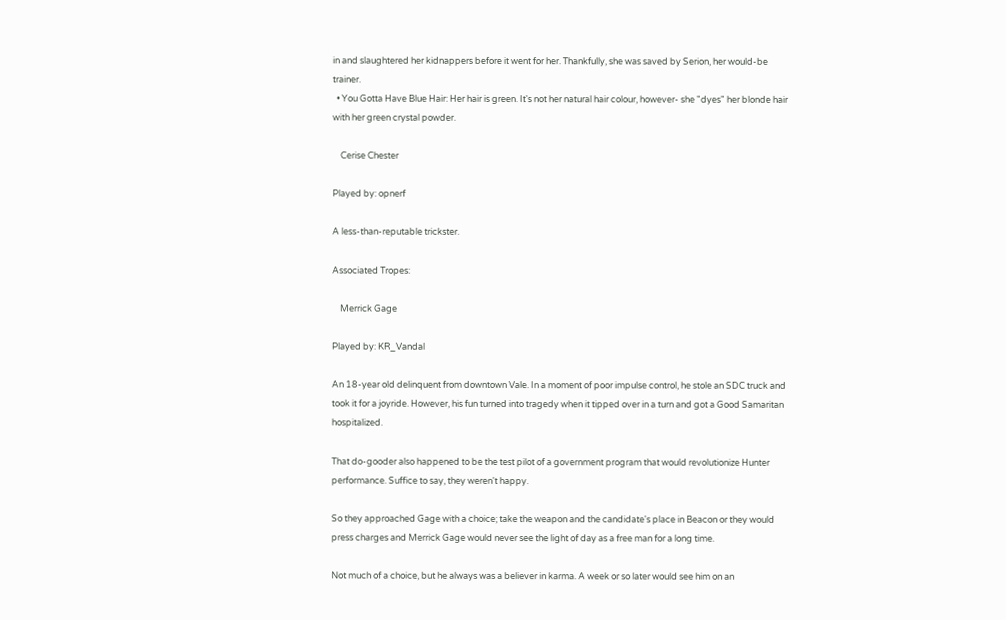in and slaughtered her kidnappers before it went for her. Thankfully, she was saved by Serion, her would-be trainer.
  • You Gotta Have Blue Hair: Her hair is green. It's not her natural hair colour, however- she "dyes" her blonde hair with her green crystal powder.

    Cerise Chester

Played by: opnerf

A less-than-reputable trickster.

Associated Tropes:

    Merrick Gage

Played by: KR_Vandal

An 18-year old delinquent from downtown Vale. In a moment of poor impulse control, he stole an SDC truck and took it for a joyride. However, his fun turned into tragedy when it tipped over in a turn and got a Good Samaritan hospitalized.

That do-gooder also happened to be the test pilot of a government program that would revolutionize Hunter performance. Suffice to say, they weren't happy.

So they approached Gage with a choice; take the weapon and the candidate's place in Beacon or they would press charges and Merrick Gage would never see the light of day as a free man for a long time.

Not much of a choice, but he always was a believer in karma. A week or so later would see him on an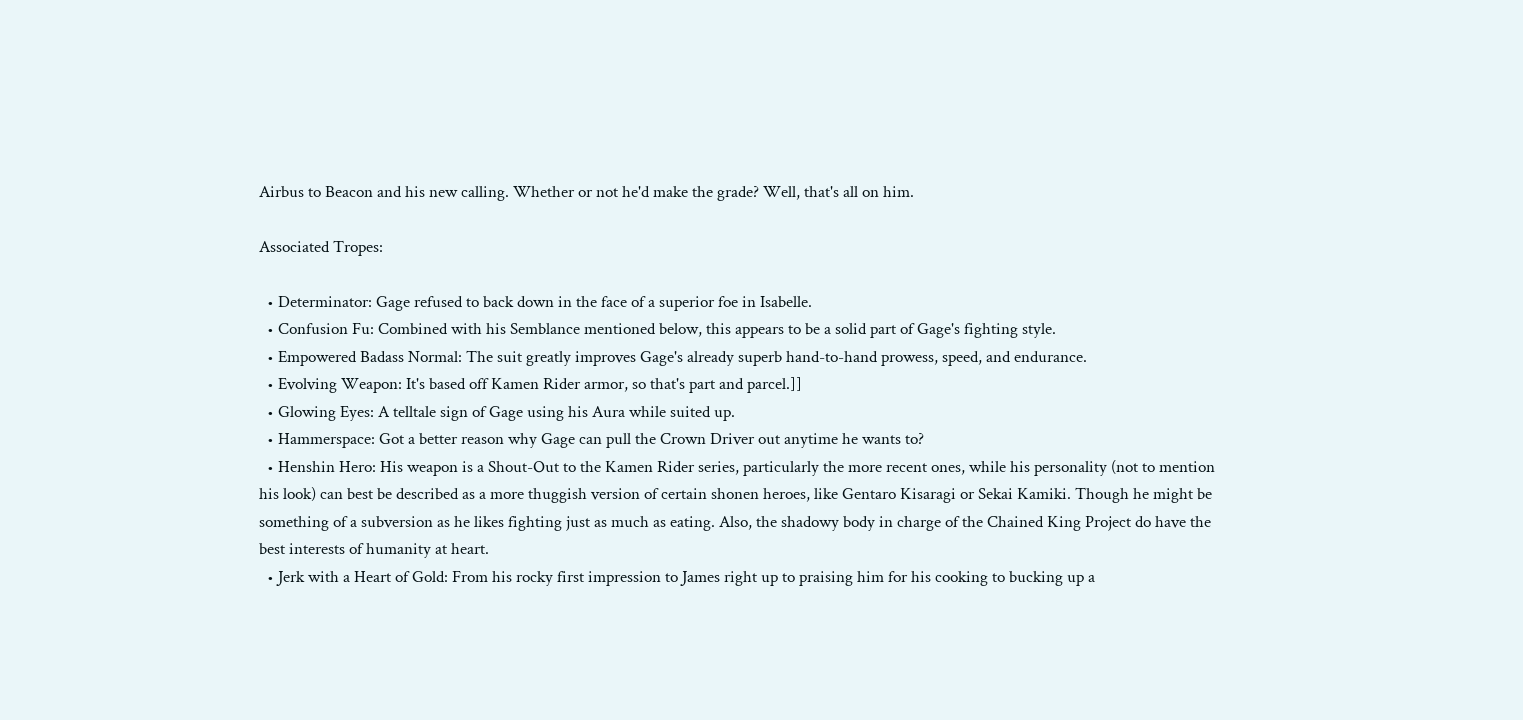Airbus to Beacon and his new calling. Whether or not he'd make the grade? Well, that's all on him.

Associated Tropes:

  • Determinator: Gage refused to back down in the face of a superior foe in Isabelle.
  • Confusion Fu: Combined with his Semblance mentioned below, this appears to be a solid part of Gage's fighting style.
  • Empowered Badass Normal: The suit greatly improves Gage's already superb hand-to-hand prowess, speed, and endurance.
  • Evolving Weapon: It's based off Kamen Rider armor, so that's part and parcel.]]
  • Glowing Eyes: A telltale sign of Gage using his Aura while suited up.
  • Hammerspace: Got a better reason why Gage can pull the Crown Driver out anytime he wants to?
  • Henshin Hero: His weapon is a Shout-Out to the Kamen Rider series, particularly the more recent ones, while his personality (not to mention his look) can best be described as a more thuggish version of certain shonen heroes, like Gentaro Kisaragi or Sekai Kamiki. Though he might be something of a subversion as he likes fighting just as much as eating. Also, the shadowy body in charge of the Chained King Project do have the best interests of humanity at heart.
  • Jerk with a Heart of Gold: From his rocky first impression to James right up to praising him for his cooking to bucking up a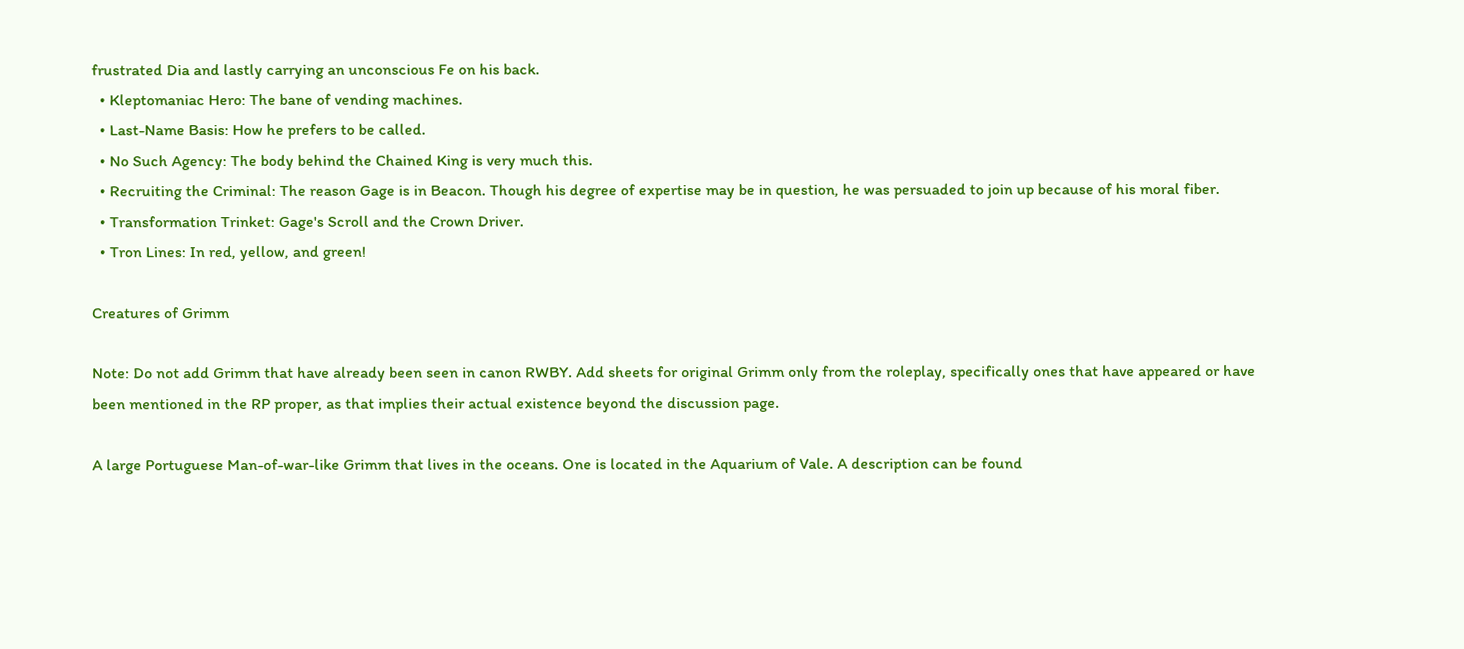frustrated Dia and lastly carrying an unconscious Fe on his back.
  • Kleptomaniac Hero: The bane of vending machines.
  • Last-Name Basis: How he prefers to be called.
  • No Such Agency: The body behind the Chained King is very much this.
  • Recruiting the Criminal: The reason Gage is in Beacon. Though his degree of expertise may be in question, he was persuaded to join up because of his moral fiber.
  • Transformation Trinket: Gage's Scroll and the Crown Driver.
  • Tron Lines: In red, yellow, and green!

Creatures of Grimm

Note: Do not add Grimm that have already been seen in canon RWBY. Add sheets for original Grimm only from the roleplay, specifically ones that have appeared or have been mentioned in the RP proper, as that implies their actual existence beyond the discussion page.

A large Portuguese Man-of-war-like Grimm that lives in the oceans. One is located in the Aquarium of Vale. A description can be found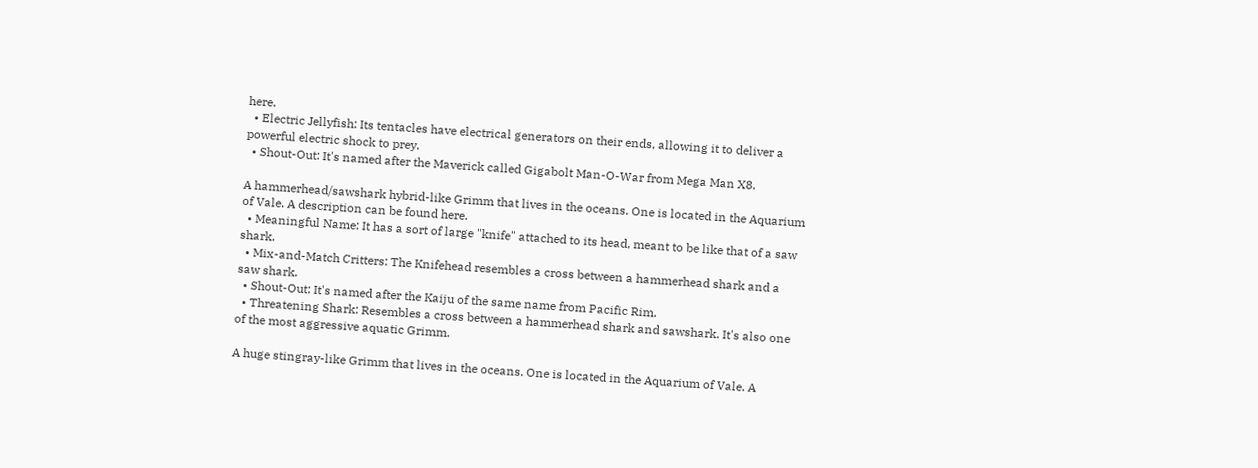here.
  • Electric Jellyfish: Its tentacles have electrical generators on their ends, allowing it to deliver a powerful electric shock to prey.
  • Shout-Out: It's named after the Maverick called Gigabolt Man-O-War from Mega Man X8.

A hammerhead/sawshark hybrid-like Grimm that lives in the oceans. One is located in the Aquarium of Vale. A description can be found here.
  • Meaningful Name: It has a sort of large "knife" attached to its head, meant to be like that of a saw shark.
  • Mix-and-Match Critters: The Knifehead resembles a cross between a hammerhead shark and a saw shark.
  • Shout-Out: It's named after the Kaiju of the same name from Pacific Rim.
  • Threatening Shark: Resembles a cross between a hammerhead shark and sawshark. It's also one of the most aggressive aquatic Grimm.

A huge stingray-like Grimm that lives in the oceans. One is located in the Aquarium of Vale. A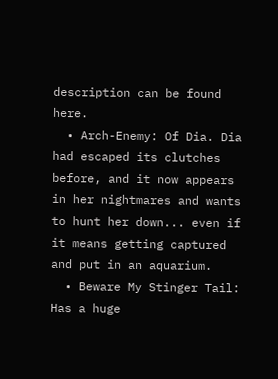description can be found here.
  • Arch-Enemy: Of Dia. Dia had escaped its clutches before, and it now appears in her nightmares and wants to hunt her down... even if it means getting captured and put in an aquarium.
  • Beware My Stinger Tail: Has a huge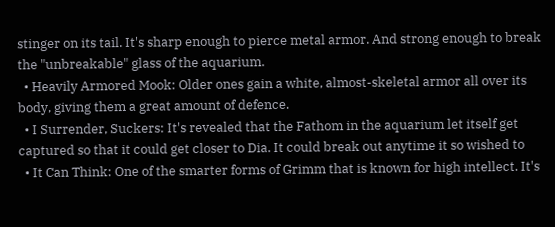stinger on its tail. It's sharp enough to pierce metal armor. And strong enough to break the "unbreakable" glass of the aquarium.
  • Heavily Armored Mook: Older ones gain a white, almost-skeletal armor all over its body, giving them a great amount of defence.
  • I Surrender, Suckers: It's revealed that the Fathom in the aquarium let itself get captured so that it could get closer to Dia. It could break out anytime it so wished to
  • It Can Think: One of the smarter forms of Grimm that is known for high intellect. It's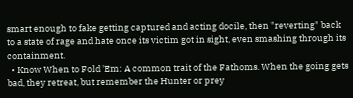smart enough to fake getting captured and acting docile, then "reverting" back to a state of rage and hate once its victim got in sight, even smashing through its containment.
  • Know When to Fold 'Em: A common trait of the Fathoms. When the going gets bad, they retreat, but remember the Hunter or prey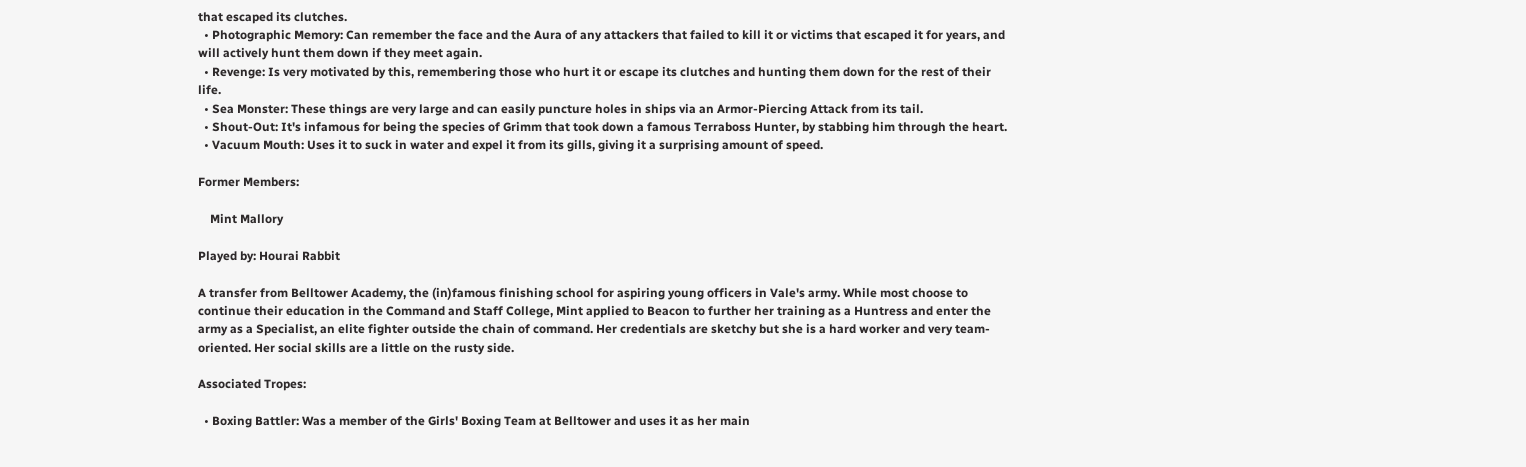that escaped its clutches.
  • Photographic Memory: Can remember the face and the Aura of any attackers that failed to kill it or victims that escaped it for years, and will actively hunt them down if they meet again.
  • Revenge: Is very motivated by this, remembering those who hurt it or escape its clutches and hunting them down for the rest of their life.
  • Sea Monster: These things are very large and can easily puncture holes in ships via an Armor-Piercing Attack from its tail.
  • Shout-Out: It's infamous for being the species of Grimm that took down a famous Terraboss Hunter, by stabbing him through the heart.
  • Vacuum Mouth: Uses it to suck in water and expel it from its gills, giving it a surprising amount of speed.

Former Members:

    Mint Mallory

Played by: Hourai Rabbit

A transfer from Belltower Academy, the (in)famous finishing school for aspiring young officers in Vale's army. While most choose to continue their education in the Command and Staff College, Mint applied to Beacon to further her training as a Huntress and enter the army as a Specialist, an elite fighter outside the chain of command. Her credentials are sketchy but she is a hard worker and very team-oriented. Her social skills are a little on the rusty side.

Associated Tropes:

  • Boxing Battler: Was a member of the Girls' Boxing Team at Belltower and uses it as her main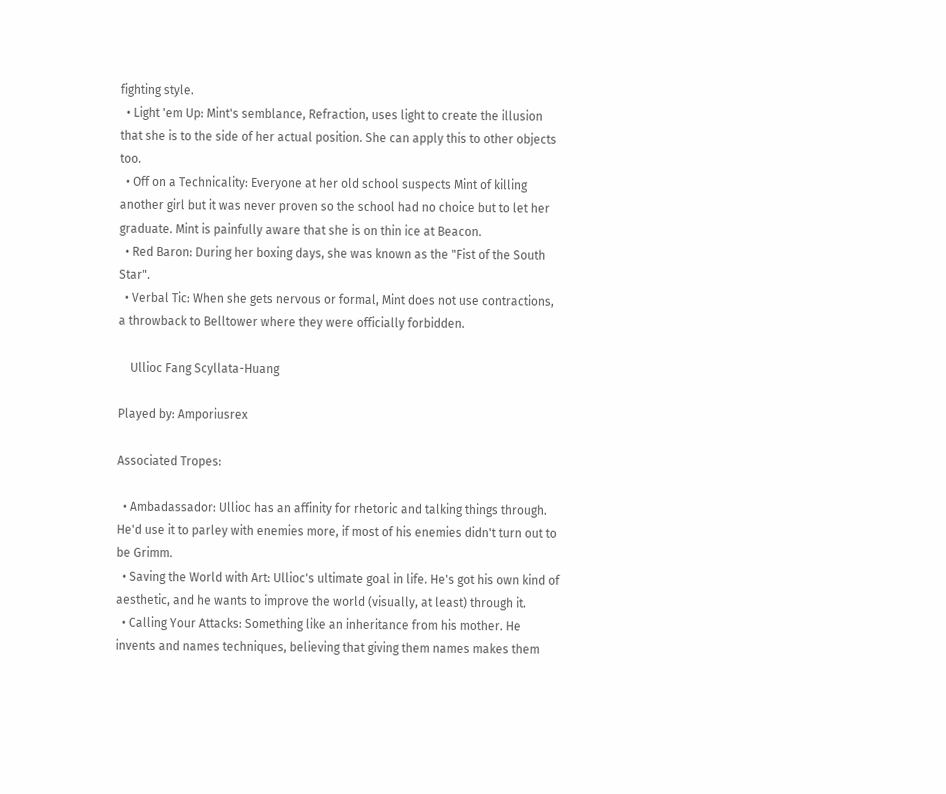fighting style.
  • Light 'em Up: Mint's semblance, Refraction, uses light to create the illusion that she is to the side of her actual position. She can apply this to other objects too.
  • Off on a Technicality: Everyone at her old school suspects Mint of killing another girl but it was never proven so the school had no choice but to let her graduate. Mint is painfully aware that she is on thin ice at Beacon.
  • Red Baron: During her boxing days, she was known as the "Fist of the South Star".
  • Verbal Tic: When she gets nervous or formal, Mint does not use contractions, a throwback to Belltower where they were officially forbidden.

    Ullioc Fang Scyllata-Huang

Played by: Amporiusrex

Associated Tropes:

  • Ambadassador: Ullioc has an affinity for rhetoric and talking things through. He'd use it to parley with enemies more, if most of his enemies didn't turn out to be Grimm.
  • Saving the World with Art: Ullioc's ultimate goal in life. He's got his own kind of aesthetic, and he wants to improve the world (visually, at least) through it.
  • Calling Your Attacks: Something like an inheritance from his mother. He invents and names techniques, believing that giving them names makes them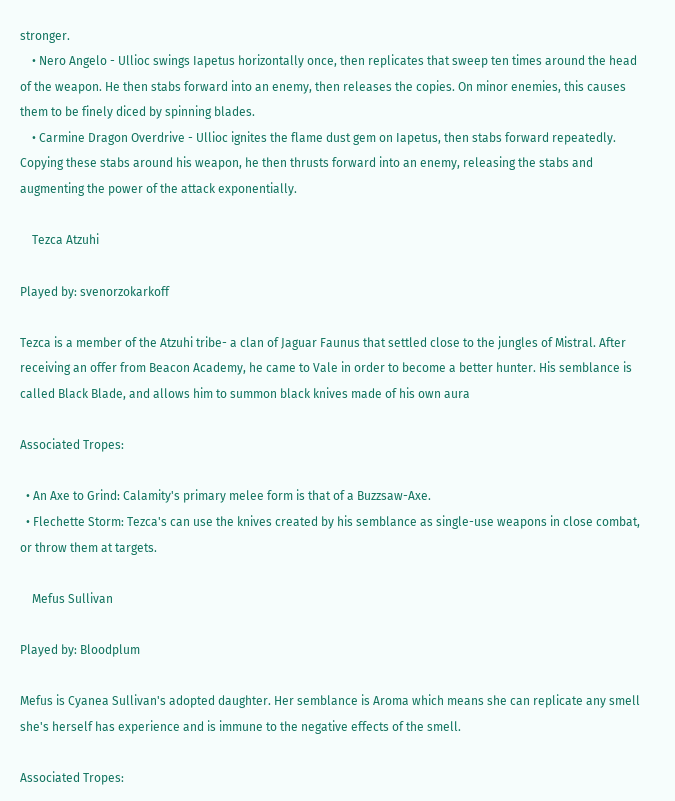stronger.
    • Nero Angelo - Ullioc swings Iapetus horizontally once, then replicates that sweep ten times around the head of the weapon. He then stabs forward into an enemy, then releases the copies. On minor enemies, this causes them to be finely diced by spinning blades.
    • Carmine Dragon Overdrive - Ullioc ignites the flame dust gem on Iapetus, then stabs forward repeatedly. Copying these stabs around his weapon, he then thrusts forward into an enemy, releasing the stabs and augmenting the power of the attack exponentially.

    Tezca Atzuhi

Played by: svenorzokarkoff

Tezca is a member of the Atzuhi tribe- a clan of Jaguar Faunus that settled close to the jungles of Mistral. After receiving an offer from Beacon Academy, he came to Vale in order to become a better hunter. His semblance is called Black Blade, and allows him to summon black knives made of his own aura

Associated Tropes:

  • An Axe to Grind: Calamity's primary melee form is that of a Buzzsaw-Axe.
  • Flechette Storm: Tezca's can use the knives created by his semblance as single-use weapons in close combat, or throw them at targets.

    Mefus Sullivan

Played by: Bloodplum

Mefus is Cyanea Sullivan's adopted daughter. Her semblance is Aroma which means she can replicate any smell she's herself has experience and is immune to the negative effects of the smell.

Associated Tropes: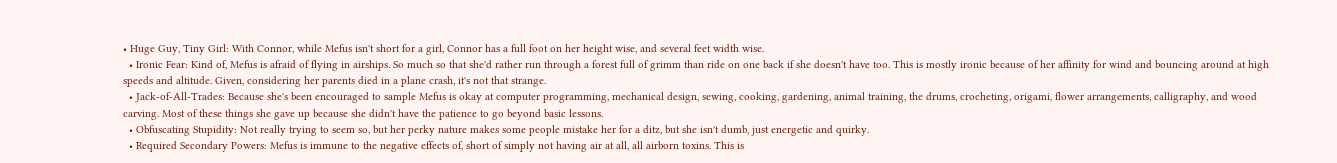• Huge Guy, Tiny Girl: With Connor, while Mefus isn't short for a girl, Connor has a full foot on her height wise, and several feet width wise.
  • Ironic Fear: Kind of, Mefus is afraid of flying in airships. So much so that she'd rather run through a forest full of grimm than ride on one back if she doesn't have too. This is mostly ironic because of her affinity for wind and bouncing around at high speeds and altitude. Given, considering her parents died in a plane crash, it's not that strange.
  • Jack-of-All-Trades: Because she's been encouraged to sample Mefus is okay at computer programming, mechanical design, sewing, cooking, gardening, animal training, the drums, crocheting, origami, flower arrangements, calligraphy, and wood carving. Most of these things she gave up because she didn't have the patience to go beyond basic lessons.
  • Obfuscating Stupidity: Not really trying to seem so, but her perky nature makes some people mistake her for a ditz, but she isn't dumb, just energetic and quirky.
  • Required Secondary Powers: Mefus is immune to the negative effects of, short of simply not having air at all, all airborn toxins. This is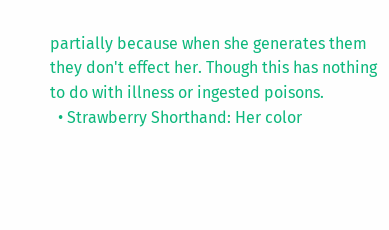partially because when she generates them they don't effect her. Though this has nothing to do with illness or ingested poisons.
  • Strawberry Shorthand: Her color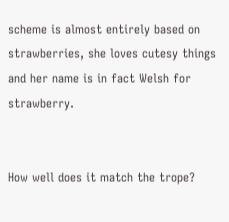scheme is almost entirely based on strawberries, she loves cutesy things and her name is in fact Welsh for strawberry.


How well does it match the trope?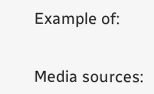Example of:


Media sources: